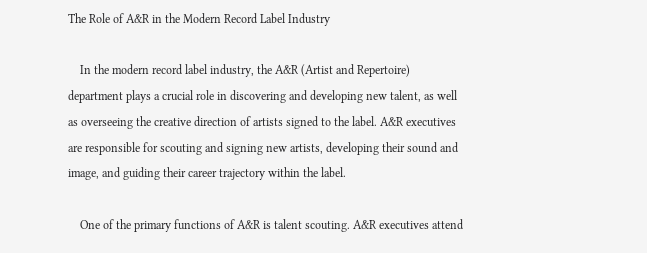The Role of A&R in the Modern Record Label Industry

    In the modern record label industry, the A&R (Artist and Repertoire) department plays a crucial role in discovering and developing new talent, as well as overseeing the creative direction of artists signed to the label. A&R executives are responsible for scouting and signing new artists, developing their sound and image, and guiding their career trajectory within the label.

    One of the primary functions of A&R is talent scouting. A&R executives attend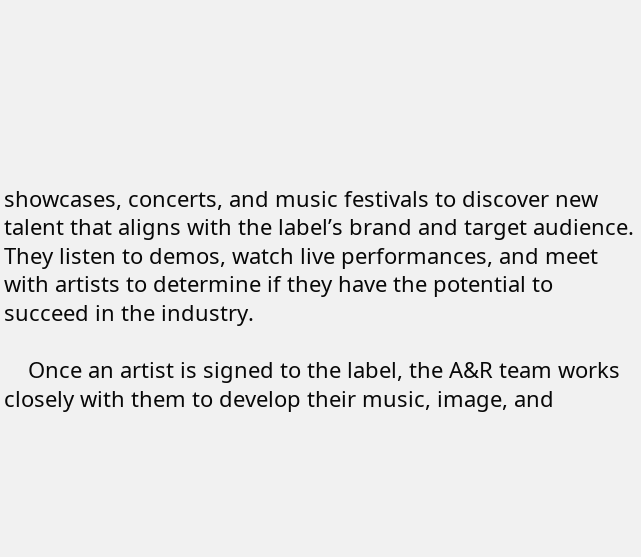showcases, concerts, and music festivals to discover new talent that aligns with the label’s brand and target audience. They listen to demos, watch live performances, and meet with artists to determine if they have the potential to succeed in the industry.

    Once an artist is signed to the label, the A&R team works closely with them to develop their music, image, and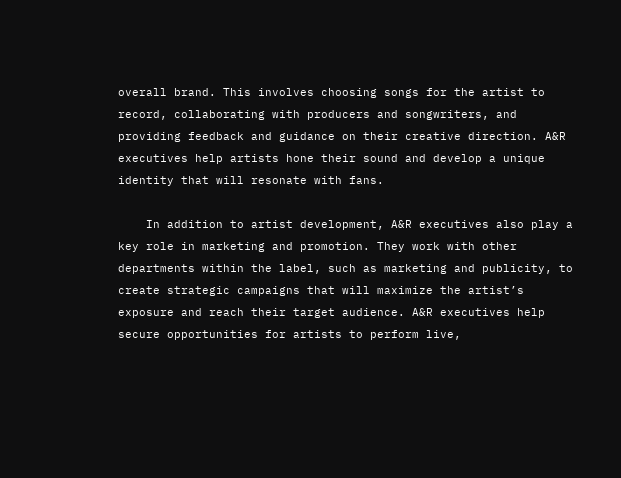overall brand. This involves choosing songs for the artist to record, collaborating with producers and songwriters, and providing feedback and guidance on their creative direction. A&R executives help artists hone their sound and develop a unique identity that will resonate with fans.

    In addition to artist development, A&R executives also play a key role in marketing and promotion. They work with other departments within the label, such as marketing and publicity, to create strategic campaigns that will maximize the artist’s exposure and reach their target audience. A&R executives help secure opportunities for artists to perform live,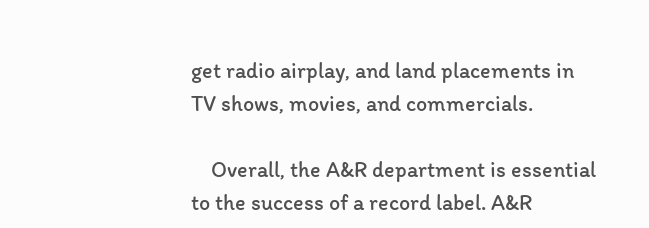get radio airplay, and land placements in TV shows, movies, and commercials.

    Overall, the A&R department is essential to the success of a record label. A&R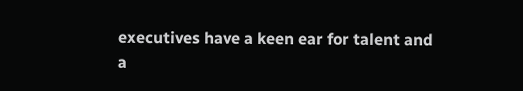executives have a keen ear for talent and a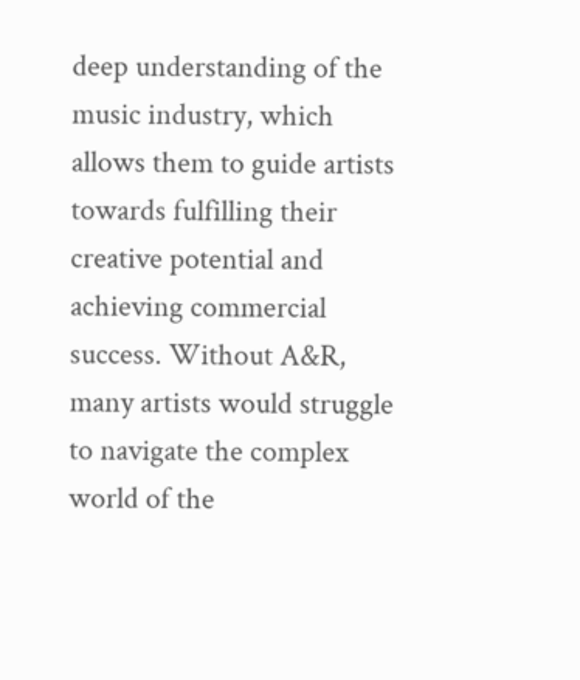deep understanding of the music industry, which allows them to guide artists towards fulfilling their creative potential and achieving commercial success. Without A&R, many artists would struggle to navigate the complex world of the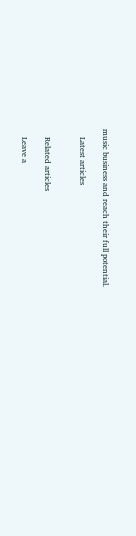music business and reach their full potential.

    Latest articles


    Related articles

    Leave a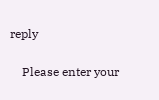reply

    Please enter your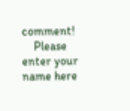comment!
    Please enter your name here